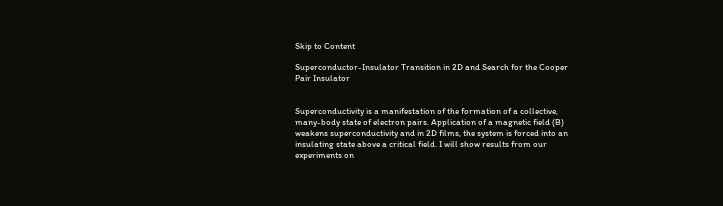Skip to Content

Superconductor-Insulator Transition in 2D and Search for the Cooper Pair Insulator


Superconductivity is a manifestation of the formation of a collective, many-body state of electron pairs. Application of a magnetic field (B) weakens superconductivity and in 2D films, the system is forced into an insulating state above a critical field. I will show results from our experiments on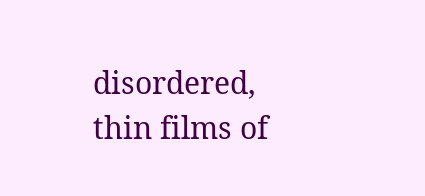disordered, thin films of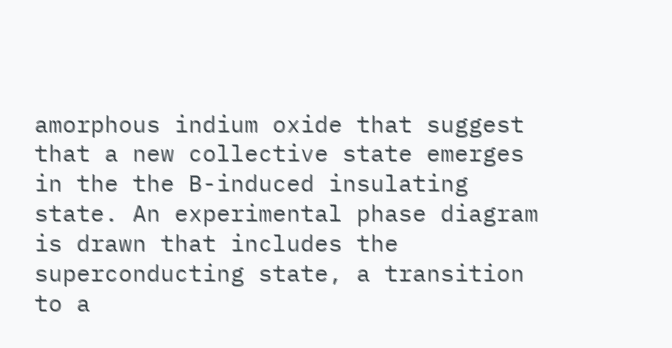amorphous indium oxide that suggest that a new collective state emerges in the the B-induced insulating state. An experimental phase diagram is drawn that includes the superconducting state, a transition to a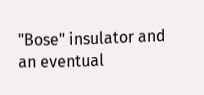"Bose" insulator and an eventual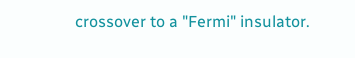crossover to a "Fermi" insulator.